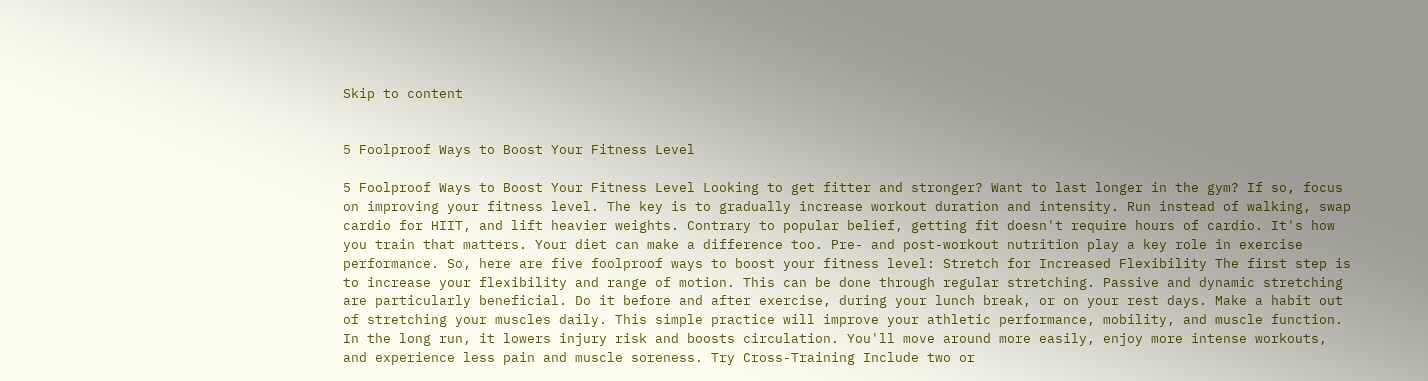Skip to content


5 Foolproof Ways to Boost Your Fitness Level

5 Foolproof Ways to Boost Your Fitness Level Looking to get fitter and stronger? Want to last longer in the gym? If so, focus on improving your fitness level. The key is to gradually increase workout duration and intensity. Run instead of walking, swap cardio for HIIT, and lift heavier weights. Contrary to popular belief, getting fit doesn't require hours of cardio. It's how you train that matters. Your diet can make a difference too. Pre- and post-workout nutrition play a key role in exercise performance. So, here are five foolproof ways to boost your fitness level: Stretch for Increased Flexibility The first step is to increase your flexibility and range of motion. This can be done through regular stretching. Passive and dynamic stretching are particularly beneficial. Do it before and after exercise, during your lunch break, or on your rest days. Make a habit out of stretching your muscles daily. This simple practice will improve your athletic performance, mobility, and muscle function. In the long run, it lowers injury risk and boosts circulation. You'll move around more easily, enjoy more intense workouts, and experience less pain and muscle soreness. Try Cross-Training Include two or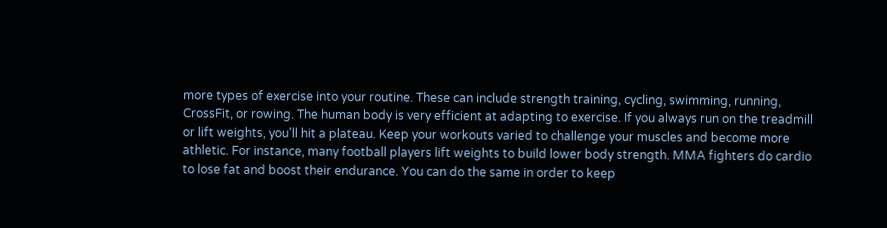more types of exercise into your routine. These can include strength training, cycling, swimming, running, CrossFit, or rowing. The human body is very efficient at adapting to exercise. If you always run on the treadmill or lift weights, you'll hit a plateau. Keep your workouts varied to challenge your muscles and become more athletic. For instance, many football players lift weights to build lower body strength. MMA fighters do cardio to lose fat and boost their endurance. You can do the same in order to keep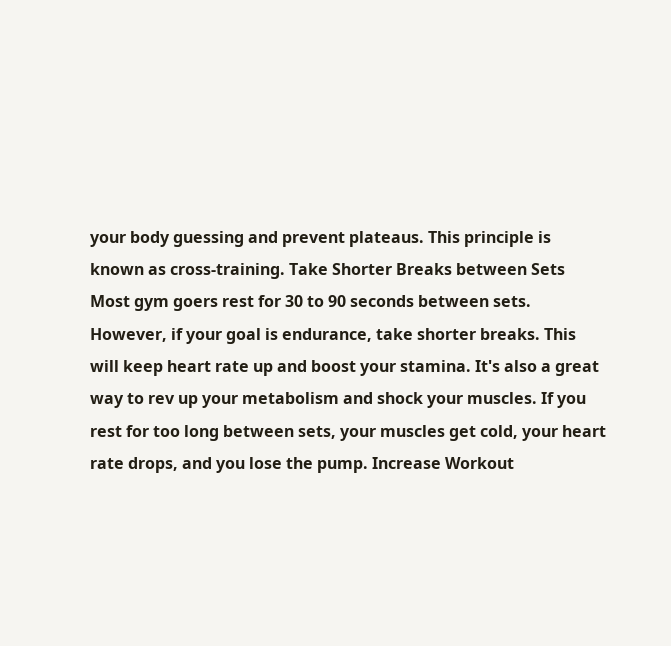your body guessing and prevent plateaus. This principle is known as cross-training. Take Shorter Breaks between Sets Most gym goers rest for 30 to 90 seconds between sets. However, if your goal is endurance, take shorter breaks. This will keep heart rate up and boost your stamina. It's also a great way to rev up your metabolism and shock your muscles. If you rest for too long between sets, your muscles get cold, your heart rate drops, and you lose the pump. Increase Workout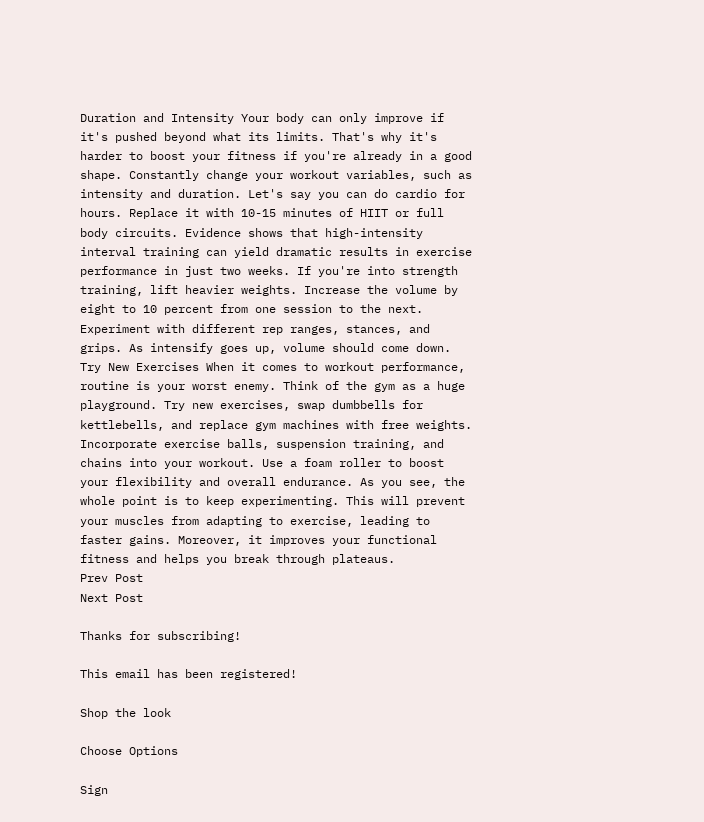Duration and Intensity Your body can only improve if it's pushed beyond what its limits. That's why it's harder to boost your fitness if you're already in a good shape. Constantly change your workout variables, such as intensity and duration. Let's say you can do cardio for hours. Replace it with 10-15 minutes of HIIT or full body circuits. Evidence shows that high-intensity interval training can yield dramatic results in exercise performance in just two weeks. If you're into strength training, lift heavier weights. Increase the volume by eight to 10 percent from one session to the next. Experiment with different rep ranges, stances, and grips. As intensify goes up, volume should come down. Try New Exercises When it comes to workout performance, routine is your worst enemy. Think of the gym as a huge playground. Try new exercises, swap dumbbells for kettlebells, and replace gym machines with free weights. Incorporate exercise balls, suspension training, and chains into your workout. Use a foam roller to boost your flexibility and overall endurance. As you see, the whole point is to keep experimenting. This will prevent your muscles from adapting to exercise, leading to faster gains. Moreover, it improves your functional fitness and helps you break through plateaus.
Prev Post
Next Post

Thanks for subscribing!

This email has been registered!

Shop the look

Choose Options

Sign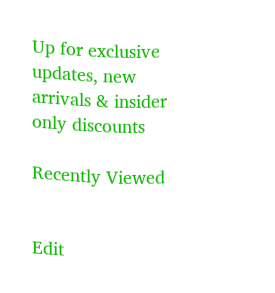Up for exclusive updates, new arrivals & insider only discounts

Recently Viewed


Edit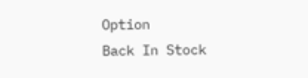Option
Back In Stock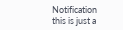Notification
this is just a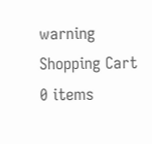warning
Shopping Cart
0 items